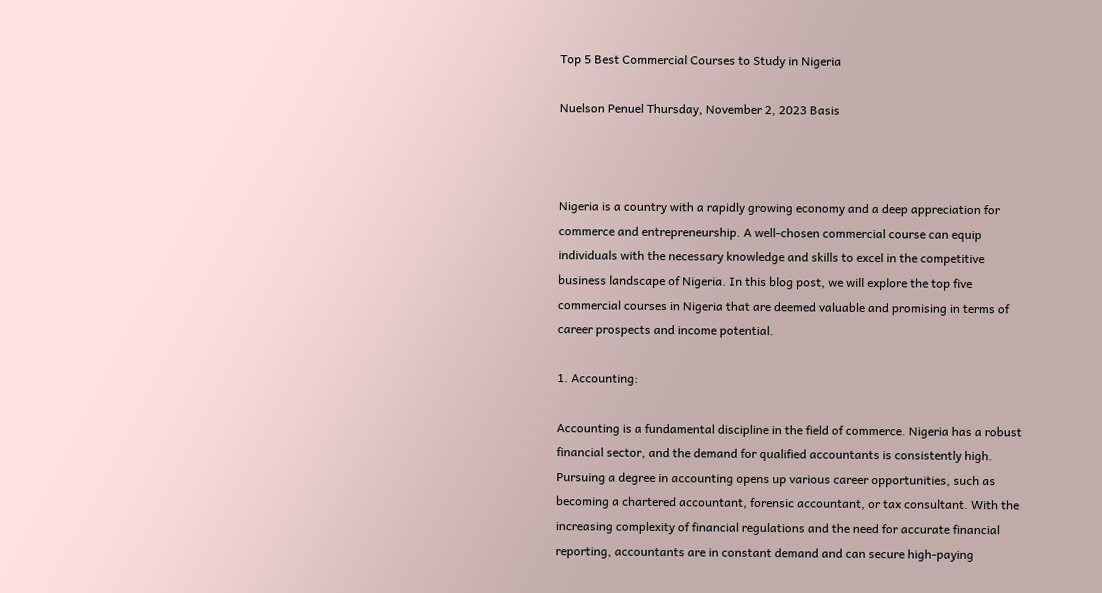Top 5 Best Commercial Courses to Study in Nigeria

Nuelson Penuel Thursday, November 2, 2023 Basis



Nigeria is a country with a rapidly growing economy and a deep appreciation for commerce and entrepreneurship. A well-chosen commercial course can equip individuals with the necessary knowledge and skills to excel in the competitive business landscape of Nigeria. In this blog post, we will explore the top five commercial courses in Nigeria that are deemed valuable and promising in terms of career prospects and income potential.

1. Accounting:

Accounting is a fundamental discipline in the field of commerce. Nigeria has a robust financial sector, and the demand for qualified accountants is consistently high. Pursuing a degree in accounting opens up various career opportunities, such as becoming a chartered accountant, forensic accountant, or tax consultant. With the increasing complexity of financial regulations and the need for accurate financial reporting, accountants are in constant demand and can secure high-paying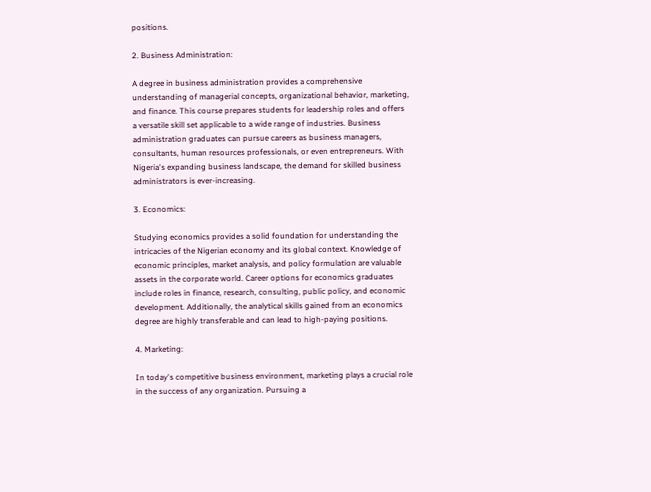positions.

2. Business Administration:

A degree in business administration provides a comprehensive understanding of managerial concepts, organizational behavior, marketing, and finance. This course prepares students for leadership roles and offers a versatile skill set applicable to a wide range of industries. Business administration graduates can pursue careers as business managers, consultants, human resources professionals, or even entrepreneurs. With Nigeria's expanding business landscape, the demand for skilled business administrators is ever-increasing.

3. Economics:

Studying economics provides a solid foundation for understanding the intricacies of the Nigerian economy and its global context. Knowledge of economic principles, market analysis, and policy formulation are valuable assets in the corporate world. Career options for economics graduates include roles in finance, research, consulting, public policy, and economic development. Additionally, the analytical skills gained from an economics degree are highly transferable and can lead to high-paying positions.

4. Marketing:

In today's competitive business environment, marketing plays a crucial role in the success of any organization. Pursuing a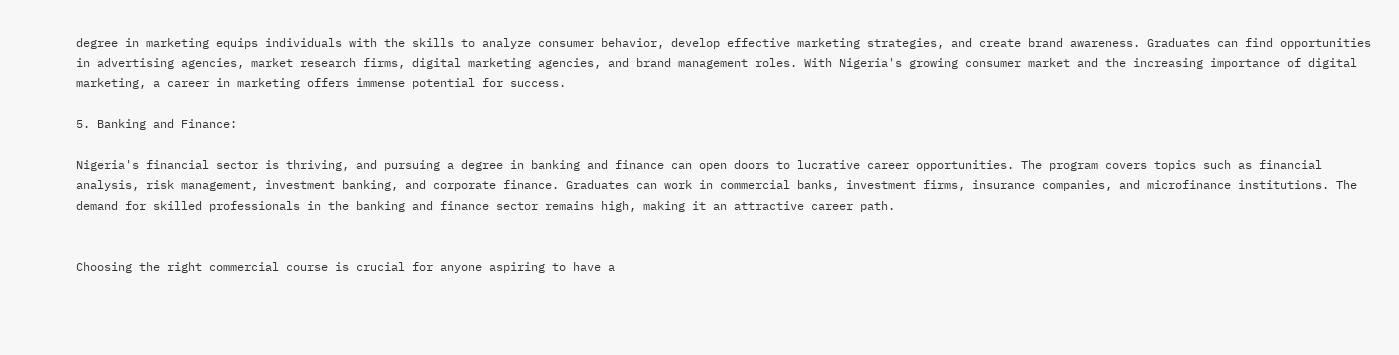degree in marketing equips individuals with the skills to analyze consumer behavior, develop effective marketing strategies, and create brand awareness. Graduates can find opportunities in advertising agencies, market research firms, digital marketing agencies, and brand management roles. With Nigeria's growing consumer market and the increasing importance of digital marketing, a career in marketing offers immense potential for success.

5. Banking and Finance:

Nigeria's financial sector is thriving, and pursuing a degree in banking and finance can open doors to lucrative career opportunities. The program covers topics such as financial analysis, risk management, investment banking, and corporate finance. Graduates can work in commercial banks, investment firms, insurance companies, and microfinance institutions. The demand for skilled professionals in the banking and finance sector remains high, making it an attractive career path.


Choosing the right commercial course is crucial for anyone aspiring to have a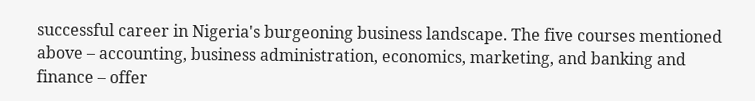successful career in Nigeria's burgeoning business landscape. The five courses mentioned above – accounting, business administration, economics, marketing, and banking and finance – offer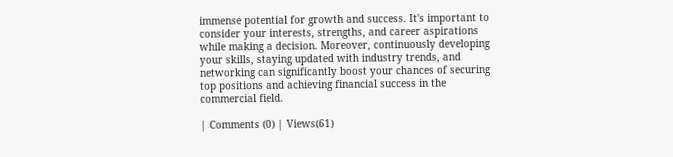immense potential for growth and success. It's important to consider your interests, strengths, and career aspirations while making a decision. Moreover, continuously developing your skills, staying updated with industry trends, and networking can significantly boost your chances of securing top positions and achieving financial success in the commercial field.

| Comments (0) | Views(61)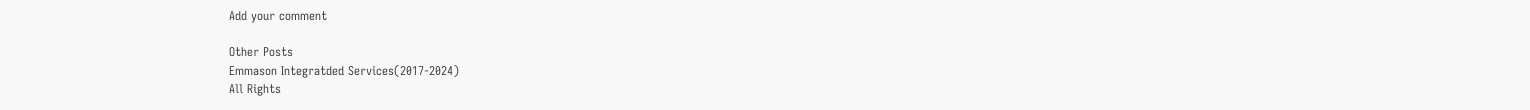Add your comment

Other Posts
Emmason Integratded Services(2017-2024)
All Rights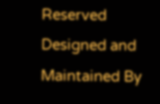Reserved
Designed and Maintained By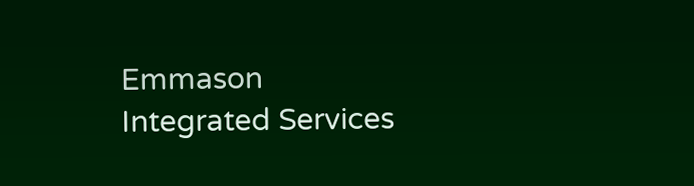Emmason Integrated Services